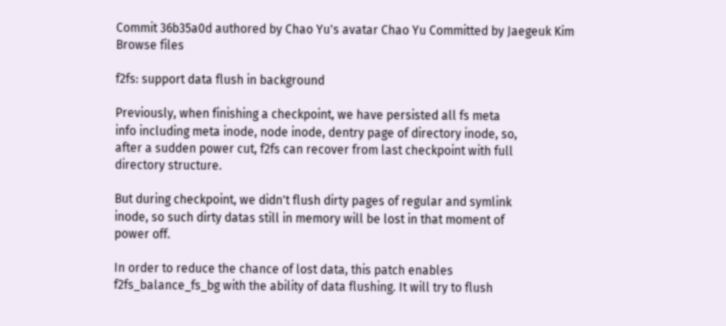Commit 36b35a0d authored by Chao Yu's avatar Chao Yu Committed by Jaegeuk Kim
Browse files

f2fs: support data flush in background

Previously, when finishing a checkpoint, we have persisted all fs meta
info including meta inode, node inode, dentry page of directory inode, so,
after a sudden power cut, f2fs can recover from last checkpoint with full
directory structure.

But during checkpoint, we didn't flush dirty pages of regular and symlink
inode, so such dirty datas still in memory will be lost in that moment of
power off.

In order to reduce the chance of lost data, this patch enables
f2fs_balance_fs_bg with the ability of data flushing. It will try to flush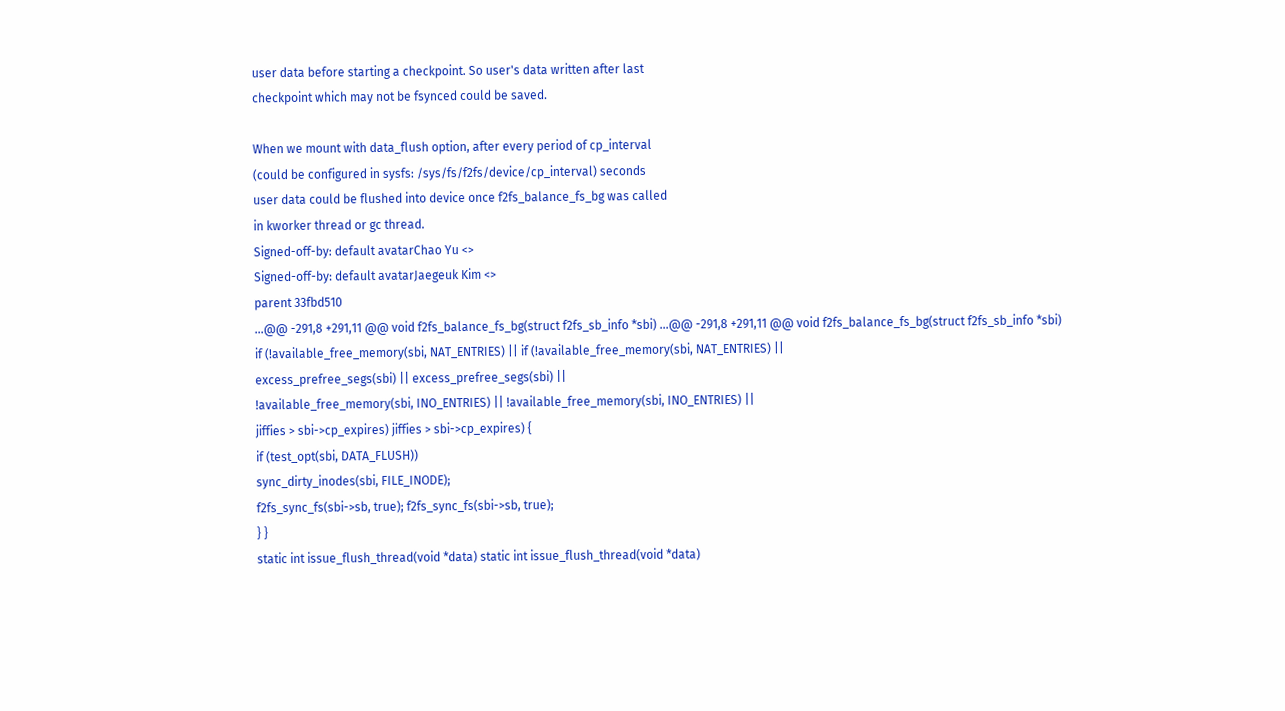user data before starting a checkpoint. So user's data written after last
checkpoint which may not be fsynced could be saved.

When we mount with data_flush option, after every period of cp_interval
(could be configured in sysfs: /sys/fs/f2fs/device/cp_interval) seconds
user data could be flushed into device once f2fs_balance_fs_bg was called
in kworker thread or gc thread.
Signed-off-by: default avatarChao Yu <>
Signed-off-by: default avatarJaegeuk Kim <>
parent 33fbd510
...@@ -291,8 +291,11 @@ void f2fs_balance_fs_bg(struct f2fs_sb_info *sbi) ...@@ -291,8 +291,11 @@ void f2fs_balance_fs_bg(struct f2fs_sb_info *sbi)
if (!available_free_memory(sbi, NAT_ENTRIES) || if (!available_free_memory(sbi, NAT_ENTRIES) ||
excess_prefree_segs(sbi) || excess_prefree_segs(sbi) ||
!available_free_memory(sbi, INO_ENTRIES) || !available_free_memory(sbi, INO_ENTRIES) ||
jiffies > sbi->cp_expires) jiffies > sbi->cp_expires) {
if (test_opt(sbi, DATA_FLUSH))
sync_dirty_inodes(sbi, FILE_INODE);
f2fs_sync_fs(sbi->sb, true); f2fs_sync_fs(sbi->sb, true);
} }
static int issue_flush_thread(void *data) static int issue_flush_thread(void *data)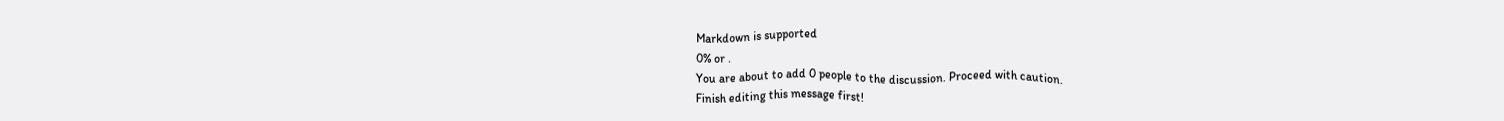Markdown is supported
0% or .
You are about to add 0 people to the discussion. Proceed with caution.
Finish editing this message first!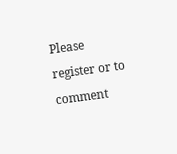Please register or to comment